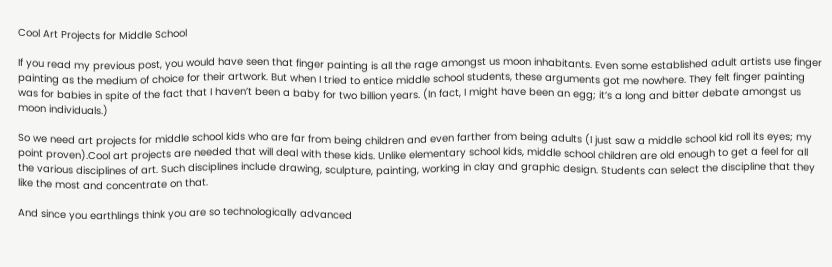Cool Art Projects for Middle School

If you read my previous post, you would have seen that finger painting is all the rage amongst us moon inhabitants. Even some established adult artists use finger painting as the medium of choice for their artwork. But when I tried to entice middle school students, these arguments got me nowhere. They felt finger painting was for babies in spite of the fact that I haven’t been a baby for two billion years. (In fact, I might have been an egg; it’s a long and bitter debate amongst us moon individuals.)

So we need art projects for middle school kids who are far from being children and even farther from being adults (I just saw a middle school kid roll its eyes; my point proven).Cool art projects are needed that will deal with these kids. Unlike elementary school kids, middle school children are old enough to get a feel for all the various disciplines of art. Such disciplines include drawing, sculpture, painting, working in clay and graphic design. Students can select the discipline that they like the most and concentrate on that.

And since you earthlings think you are so technologically advanced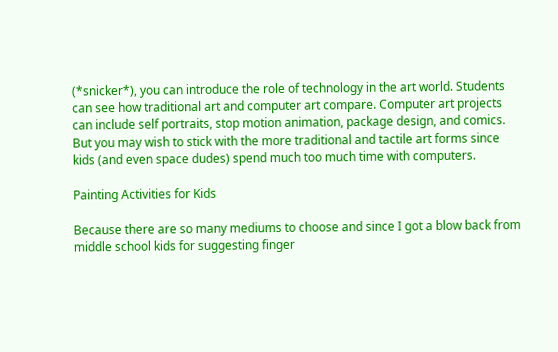(*snicker*), you can introduce the role of technology in the art world. Students can see how traditional art and computer art compare. Computer art projects can include self portraits, stop motion animation, package design, and comics. But you may wish to stick with the more traditional and tactile art forms since kids (and even space dudes) spend much too much time with computers.

Painting Activities for Kids

Because there are so many mediums to choose and since I got a blow back from middle school kids for suggesting finger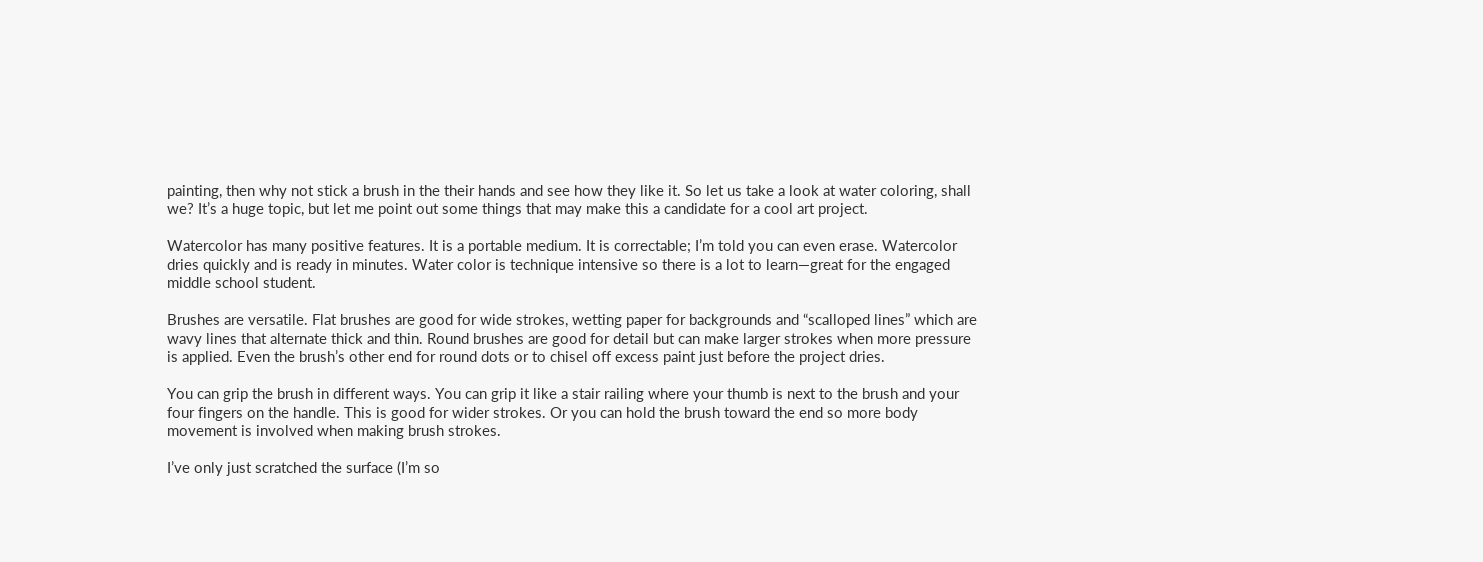painting, then why not stick a brush in the their hands and see how they like it. So let us take a look at water coloring, shall we? It’s a huge topic, but let me point out some things that may make this a candidate for a cool art project.

Watercolor has many positive features. It is a portable medium. It is correctable; I’m told you can even erase. Watercolor dries quickly and is ready in minutes. Water color is technique intensive so there is a lot to learn—great for the engaged middle school student.

Brushes are versatile. Flat brushes are good for wide strokes, wetting paper for backgrounds and “scalloped lines” which are wavy lines that alternate thick and thin. Round brushes are good for detail but can make larger strokes when more pressure is applied. Even the brush’s other end for round dots or to chisel off excess paint just before the project dries.

You can grip the brush in different ways. You can grip it like a stair railing where your thumb is next to the brush and your four fingers on the handle. This is good for wider strokes. Or you can hold the brush toward the end so more body movement is involved when making brush strokes.

I’ve only just scratched the surface (I’m so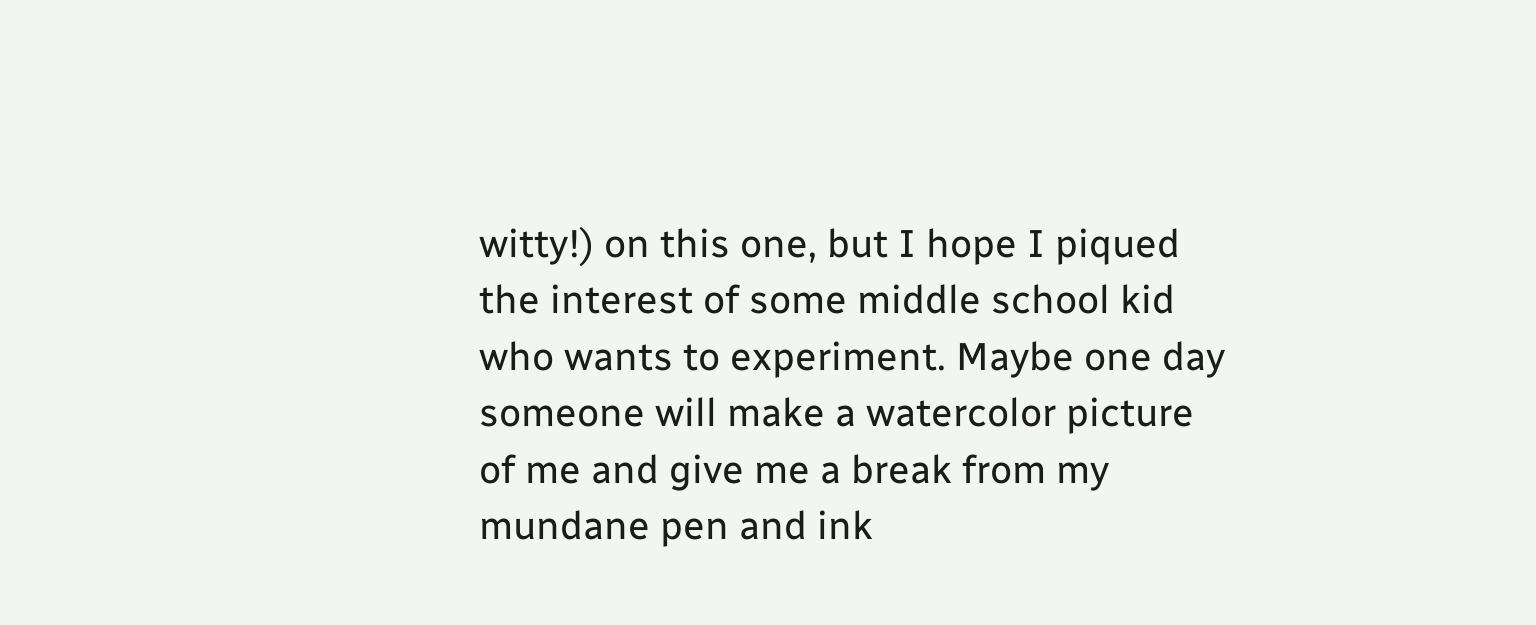witty!) on this one, but I hope I piqued the interest of some middle school kid who wants to experiment. Maybe one day someone will make a watercolor picture of me and give me a break from my mundane pen and ink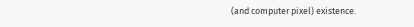(and computer pixel) existence.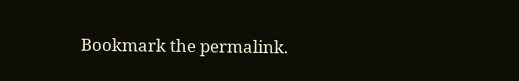Bookmark the permalink.